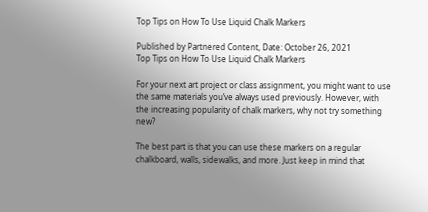Top Tips on How To Use Liquid Chalk Markers

Published by Partnered Content, Date: October 26, 2021
Top Tips on How To Use Liquid Chalk Markers

For your next art project or class assignment, you might want to use the same materials you’ve always used previously. However, with the increasing popularity of chalk markers, why not try something new?

The best part is that you can use these markers on a regular chalkboard, walls, sidewalks, and more. Just keep in mind that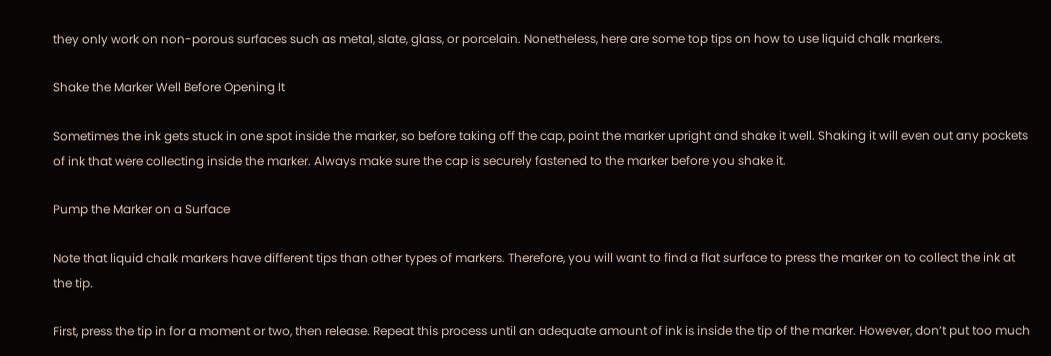they only work on non-porous surfaces such as metal, slate, glass, or porcelain. Nonetheless, here are some top tips on how to use liquid chalk markers.

Shake the Marker Well Before Opening It

Sometimes the ink gets stuck in one spot inside the marker, so before taking off the cap, point the marker upright and shake it well. Shaking it will even out any pockets of ink that were collecting inside the marker. Always make sure the cap is securely fastened to the marker before you shake it.

Pump the Marker on a Surface

Note that liquid chalk markers have different tips than other types of markers. Therefore, you will want to find a flat surface to press the marker on to collect the ink at the tip.

First, press the tip in for a moment or two, then release. Repeat this process until an adequate amount of ink is inside the tip of the marker. However, don’t put too much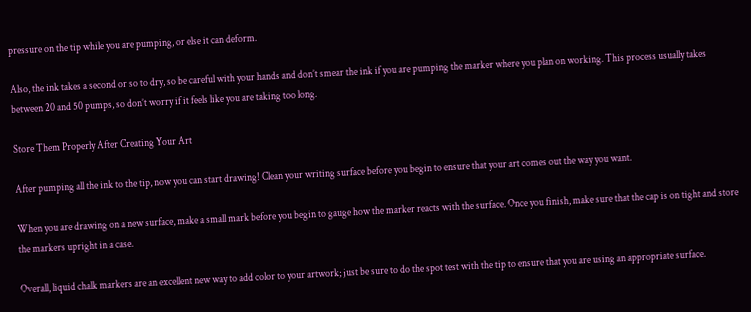pressure on the tip while you are pumping, or else it can deform.

Also, the ink takes a second or so to dry, so be careful with your hands and don’t smear the ink if you are pumping the marker where you plan on working. This process usually takes between 20 and 50 pumps, so don’t worry if it feels like you are taking too long.

Store Them Properly After Creating Your Art

After pumping all the ink to the tip, now you can start drawing! Clean your writing surface before you begin to ensure that your art comes out the way you want.

When you are drawing on a new surface, make a small mark before you begin to gauge how the marker reacts with the surface. Once you finish, make sure that the cap is on tight and store the markers upright in a case.

Overall, liquid chalk markers are an excellent new way to add color to your artwork; just be sure to do the spot test with the tip to ensure that you are using an appropriate surface.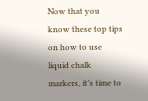Now that you know these top tips on how to use liquid chalk markers, it’s time to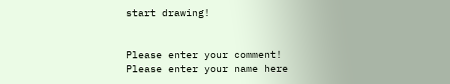start drawing!


Please enter your comment!
Please enter your name here